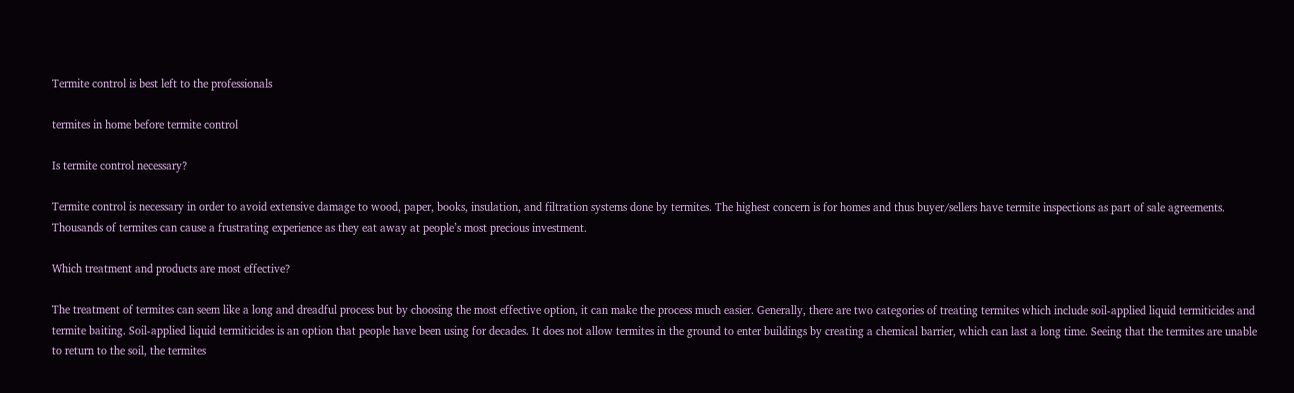Termite control is best left to the professionals

termites in home before termite control

Is termite control necessary?

Termite control is necessary in order to avoid extensive damage to wood, paper, books, insulation, and filtration systems done by termites. The highest concern is for homes and thus buyer/sellers have termite inspections as part of sale agreements. Thousands of termites can cause a frustrating experience as they eat away at people’s most precious investment.

Which treatment and products are most effective?

The treatment of termites can seem like a long and dreadful process but by choosing the most effective option, it can make the process much easier. Generally, there are two categories of treating termites which include soil-applied liquid termiticides and termite baiting. Soil-applied liquid termiticides is an option that people have been using for decades. It does not allow termites in the ground to enter buildings by creating a chemical barrier, which can last a long time. Seeing that the termites are unable to return to the soil, the termites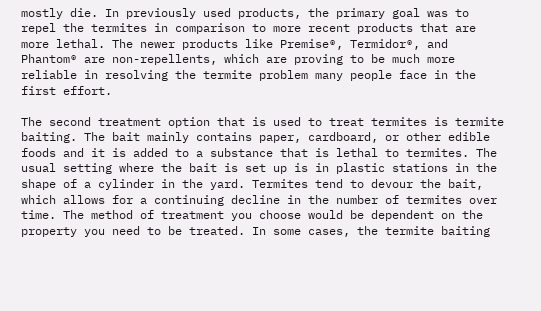mostly die. In previously used products, the primary goal was to repel the termites in comparison to more recent products that are more lethal. The newer products like Premise®, Termidor®, and Phantom® are non-repellents, which are proving to be much more reliable in resolving the termite problem many people face in the first effort.

The second treatment option that is used to treat termites is termite baiting. The bait mainly contains paper, cardboard, or other edible foods and it is added to a substance that is lethal to termites. The usual setting where the bait is set up is in plastic stations in the shape of a cylinder in the yard. Termites tend to devour the bait, which allows for a continuing decline in the number of termites over time. The method of treatment you choose would be dependent on the property you need to be treated. In some cases, the termite baiting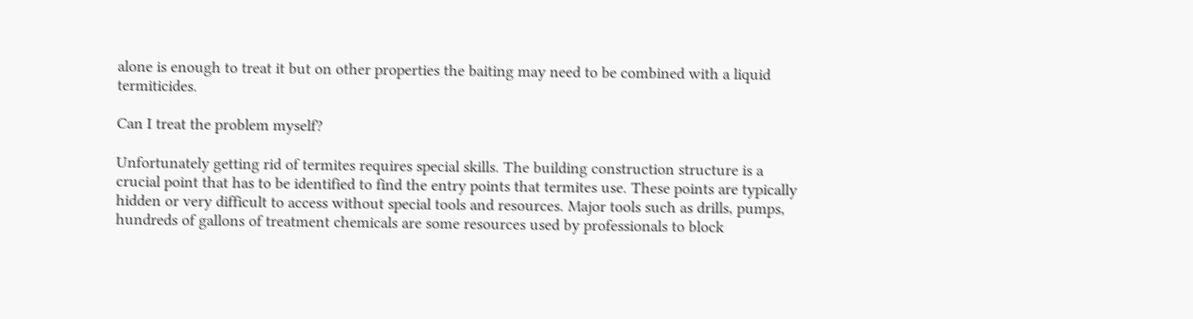alone is enough to treat it but on other properties the baiting may need to be combined with a liquid termiticides.

Can I treat the problem myself?

Unfortunately getting rid of termites requires special skills. The building construction structure is a crucial point that has to be identified to find the entry points that termites use. These points are typically hidden or very difficult to access without special tools and resources. Major tools such as drills, pumps, hundreds of gallons of treatment chemicals are some resources used by professionals to block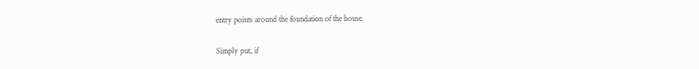entry points around the foundation of the house.

Simply put, if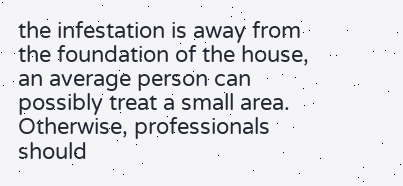the infestation is away from the foundation of the house, an average person can possibly treat a small area. Otherwise, professionals should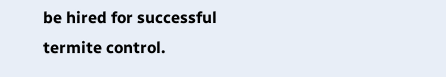be hired for successful termite control.